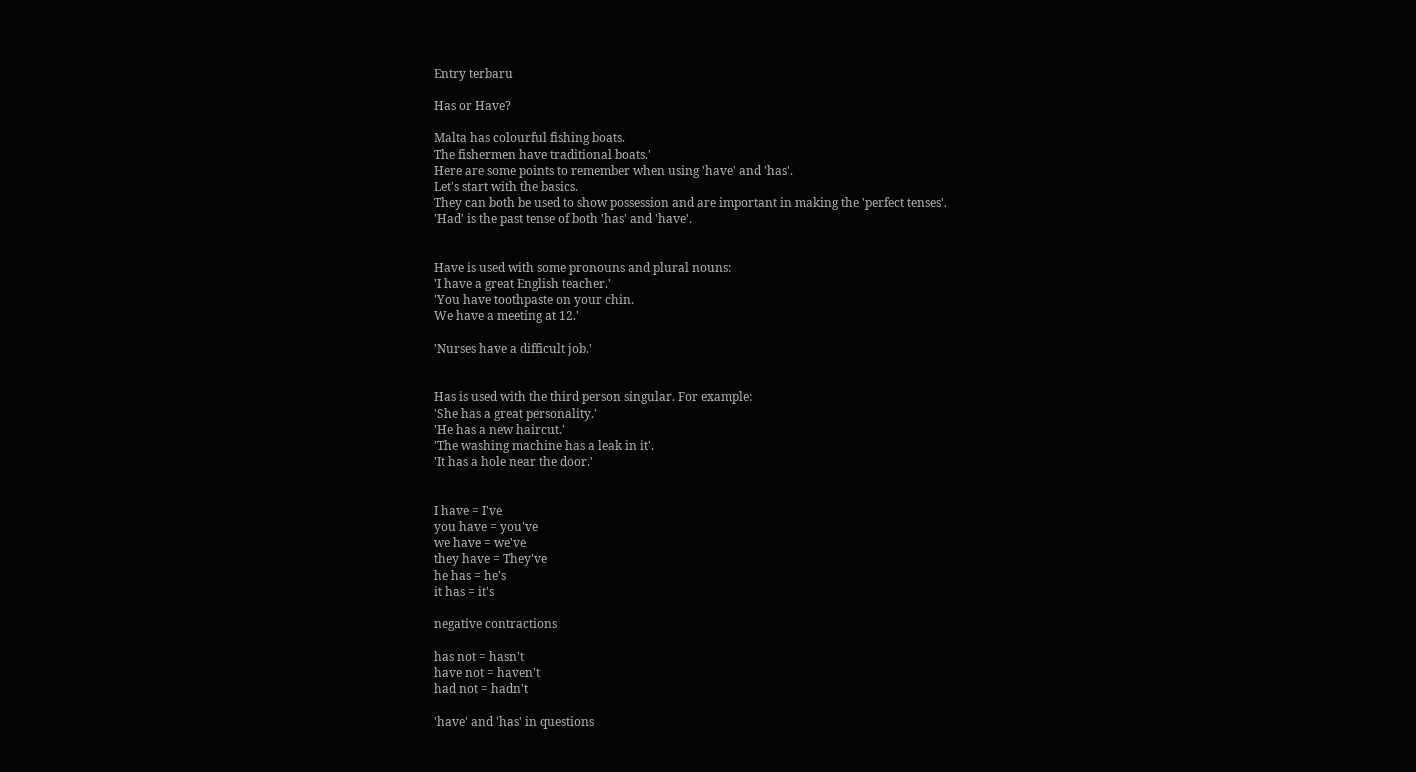Entry terbaru

Has or Have?

Malta has colourful fishing boats.
The fishermen have traditional boats.'
Here are some points to remember when using 'have' and 'has'.
Let's start with the basics.
They can both be used to show possession and are important in making the 'perfect tenses'.
'Had' is the past tense of both 'has' and 'have'.


Have is used with some pronouns and plural nouns:
'I have a great English teacher.'
'You have toothpaste on your chin.
We have a meeting at 12.'

'Nurses have a difficult job.'


Has is used with the third person singular. For example:
'She has a great personality.'
'He has a new haircut.'
'The washing machine has a leak in it'.
'It has a hole near the door.'


I have = I've
you have = you've
we have = we've
they have = They've
he has = he's
it has = it's

negative contractions

has not = hasn't
have not = haven't
had not = hadn't

'have' and 'has' in questions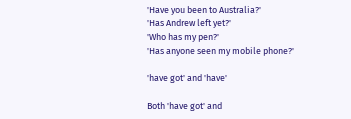'Have you been to Australia?'
'Has Andrew left yet?'
'Who has my pen?'
'Has anyone seen my mobile phone?'

'have got' and 'have'

Both 'have got' and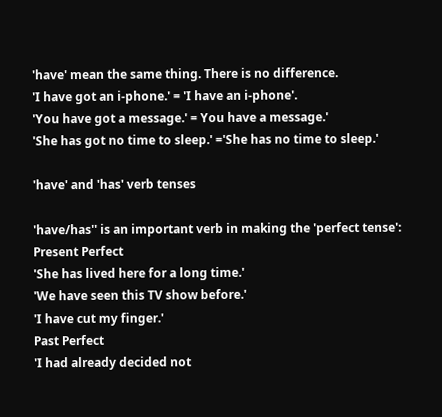'have' mean the same thing. There is no difference.
'I have got an i-phone.' = 'I have an i-phone'.
'You have got a message.' = You have a message.'
'She has got no time to sleep.' ='She has no time to sleep.'

'have' and 'has' verb tenses

'have/has'' is an important verb in making the 'perfect tense':
Present Perfect
'She has lived here for a long time.'
'We have seen this TV show before.'
'I have cut my finger.'
Past Perfect
'I had already decided not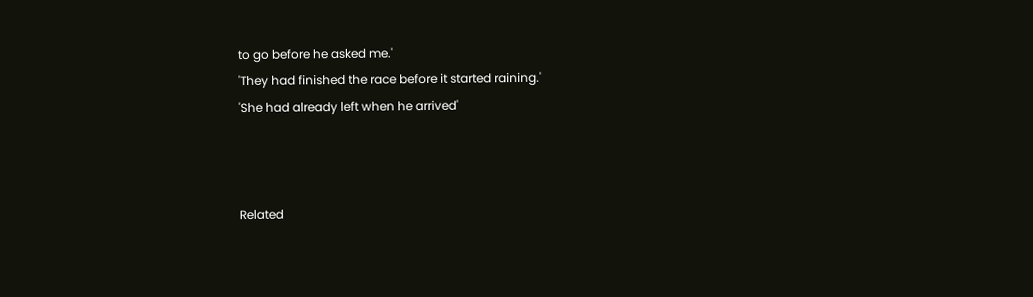to go before he asked me.'
'They had finished the race before it started raining.'
'She had already left when he arrived'



Related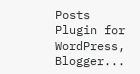Posts Plugin for WordPress, Blogger...